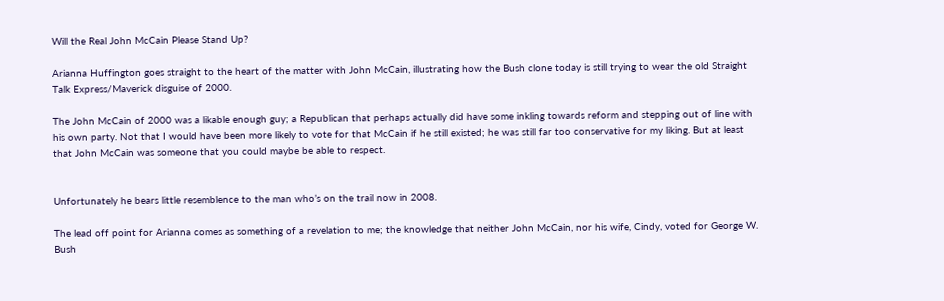Will the Real John McCain Please Stand Up?

Arianna Huffington goes straight to the heart of the matter with John McCain, illustrating how the Bush clone today is still trying to wear the old Straight Talk Express/Maverick disguise of 2000.

The John McCain of 2000 was a likable enough guy; a Republican that perhaps actually did have some inkling towards reform and stepping out of line with his own party. Not that I would have been more likely to vote for that McCain if he still existed; he was still far too conservative for my liking. But at least that John McCain was someone that you could maybe be able to respect.


Unfortunately he bears little resemblence to the man who’s on the trail now in 2008.

The lead off point for Arianna comes as something of a revelation to me; the knowledge that neither John McCain, nor his wife, Cindy, voted for George W. Bush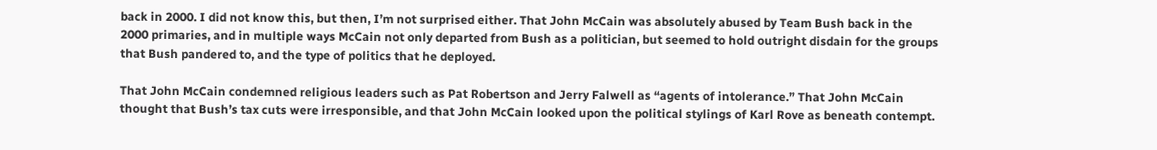back in 2000. I did not know this, but then, I’m not surprised either. That John McCain was absolutely abused by Team Bush back in the 2000 primaries, and in multiple ways McCain not only departed from Bush as a politician, but seemed to hold outright disdain for the groups that Bush pandered to, and the type of politics that he deployed.

That John McCain condemned religious leaders such as Pat Robertson and Jerry Falwell as “agents of intolerance.” That John McCain thought that Bush’s tax cuts were irresponsible, and that John McCain looked upon the political stylings of Karl Rove as beneath contempt.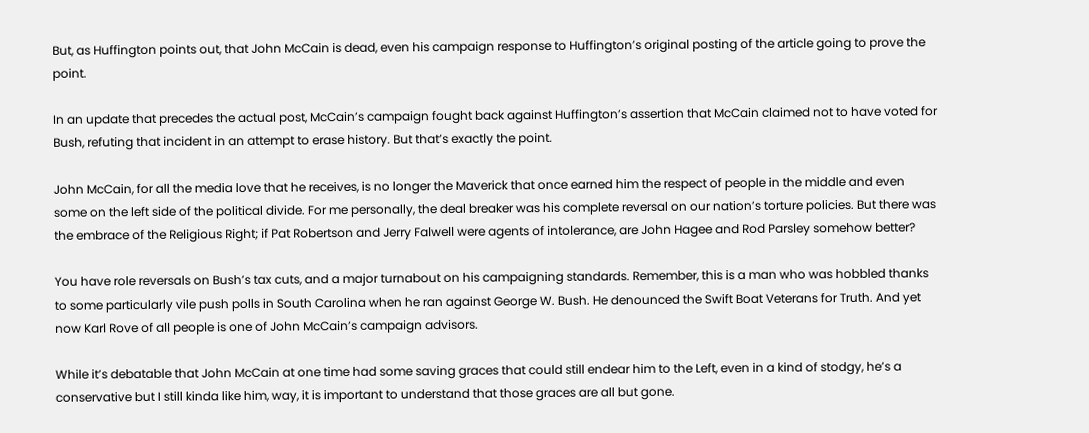But, as Huffington points out, that John McCain is dead, even his campaign response to Huffington’s original posting of the article going to prove the point.

In an update that precedes the actual post, McCain’s campaign fought back against Huffington’s assertion that McCain claimed not to have voted for Bush, refuting that incident in an attempt to erase history. But that’s exactly the point.

John McCain, for all the media love that he receives, is no longer the Maverick that once earned him the respect of people in the middle and even some on the left side of the political divide. For me personally, the deal breaker was his complete reversal on our nation’s torture policies. But there was the embrace of the Religious Right; if Pat Robertson and Jerry Falwell were agents of intolerance, are John Hagee and Rod Parsley somehow better?

You have role reversals on Bush’s tax cuts, and a major turnabout on his campaigning standards. Remember, this is a man who was hobbled thanks to some particularly vile push polls in South Carolina when he ran against George W. Bush. He denounced the Swift Boat Veterans for Truth. And yet now Karl Rove of all people is one of John McCain’s campaign advisors.

While it’s debatable that John McCain at one time had some saving graces that could still endear him to the Left, even in a kind of stodgy, he’s a conservative but I still kinda like him, way, it is important to understand that those graces are all but gone.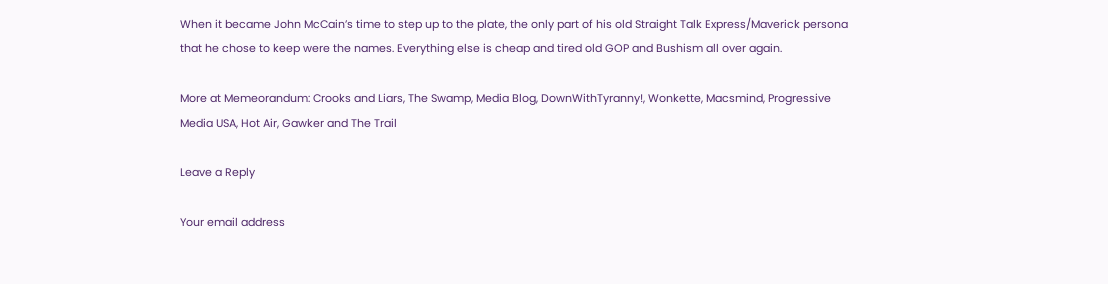When it became John McCain’s time to step up to the plate, the only part of his old Straight Talk Express/Maverick persona that he chose to keep were the names. Everything else is cheap and tired old GOP and Bushism all over again.

More at Memeorandum: Crooks and Liars, The Swamp, Media Blog, DownWithTyranny!, Wonkette, Macsmind, Progressive Media USA, Hot Air, Gawker and The Trail

Leave a Reply

Your email address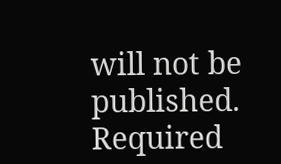will not be published. Required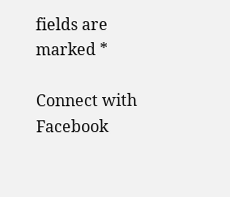fields are marked *

Connect with Facebook